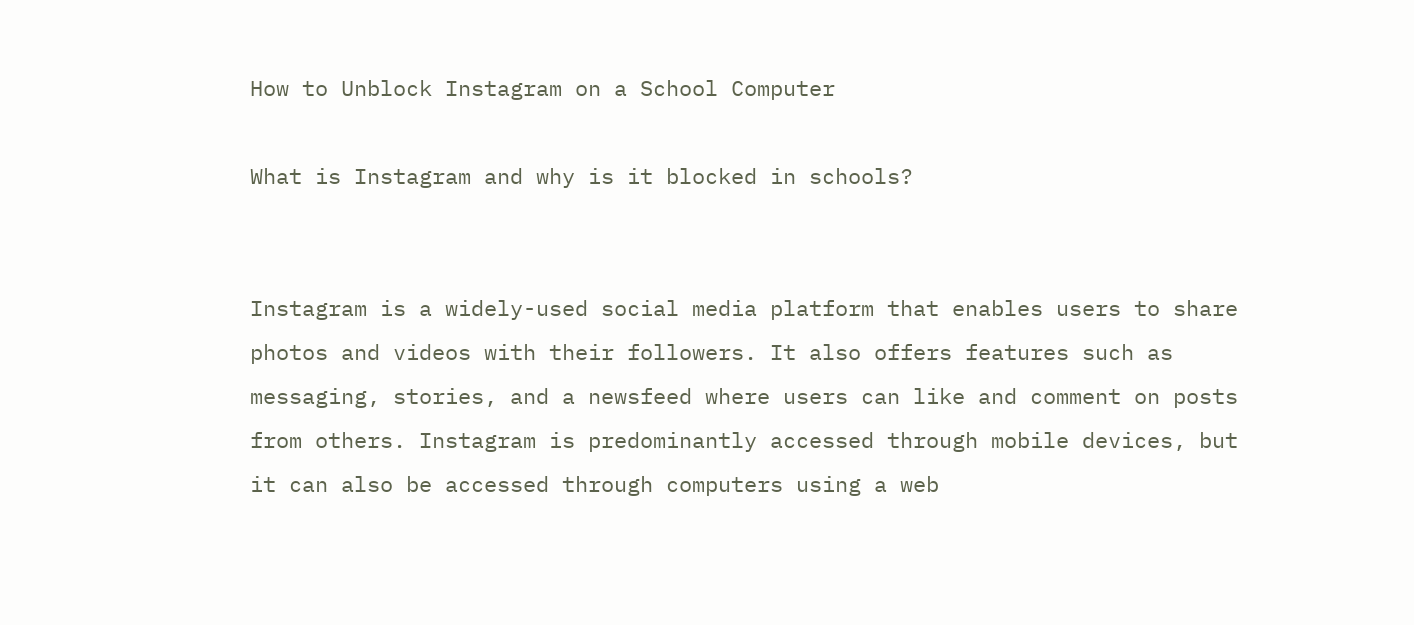How to Unblock Instagram on a School Computer

What is Instagram and why is it blocked in schools?


Instagram is a widely-used social media platform that enables users to share photos and videos with their followers. It also offers features such as messaging, stories, and a newsfeed where users can like and comment on posts from others. Instagram is predominantly accessed through mobile devices, but it can also be accessed through computers using a web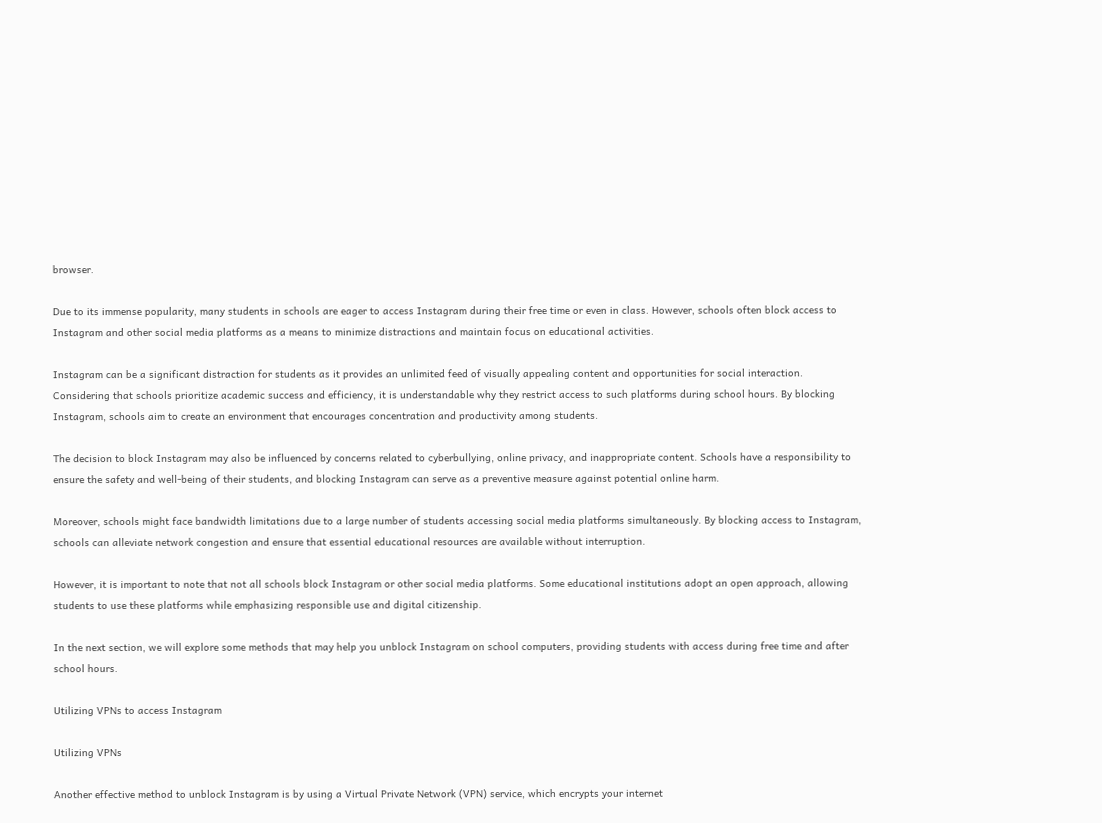browser.

Due to its immense popularity, many students in schools are eager to access Instagram during their free time or even in class. However, schools often block access to Instagram and other social media platforms as a means to minimize distractions and maintain focus on educational activities.

Instagram can be a significant distraction for students as it provides an unlimited feed of visually appealing content and opportunities for social interaction. Considering that schools prioritize academic success and efficiency, it is understandable why they restrict access to such platforms during school hours. By blocking Instagram, schools aim to create an environment that encourages concentration and productivity among students.

The decision to block Instagram may also be influenced by concerns related to cyberbullying, online privacy, and inappropriate content. Schools have a responsibility to ensure the safety and well-being of their students, and blocking Instagram can serve as a preventive measure against potential online harm.

Moreover, schools might face bandwidth limitations due to a large number of students accessing social media platforms simultaneously. By blocking access to Instagram, schools can alleviate network congestion and ensure that essential educational resources are available without interruption.

However, it is important to note that not all schools block Instagram or other social media platforms. Some educational institutions adopt an open approach, allowing students to use these platforms while emphasizing responsible use and digital citizenship.

In the next section, we will explore some methods that may help you unblock Instagram on school computers, providing students with access during free time and after school hours.

Utilizing VPNs to access Instagram

Utilizing VPNs

Another effective method to unblock Instagram is by using a Virtual Private Network (VPN) service, which encrypts your internet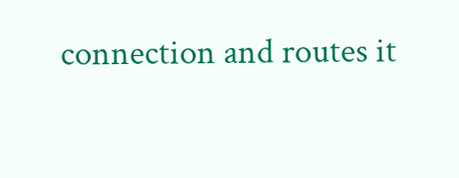connection and routes it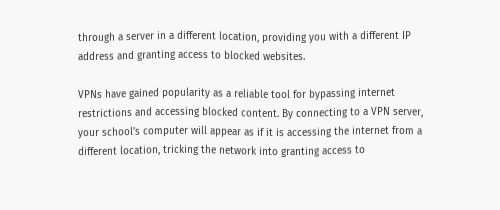through a server in a different location, providing you with a different IP address and granting access to blocked websites.

VPNs have gained popularity as a reliable tool for bypassing internet restrictions and accessing blocked content. By connecting to a VPN server, your school’s computer will appear as if it is accessing the internet from a different location, tricking the network into granting access to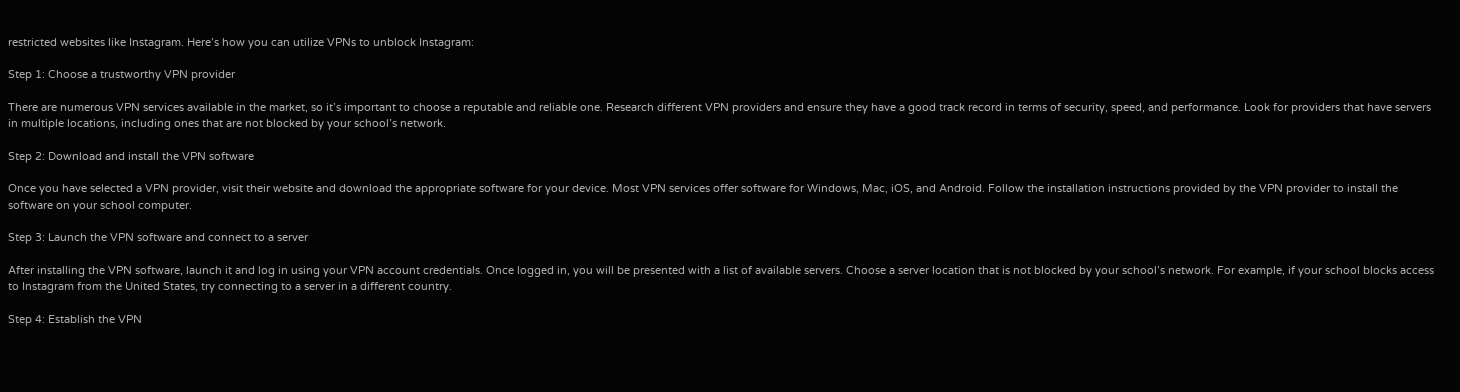restricted websites like Instagram. Here’s how you can utilize VPNs to unblock Instagram:

Step 1: Choose a trustworthy VPN provider

There are numerous VPN services available in the market, so it’s important to choose a reputable and reliable one. Research different VPN providers and ensure they have a good track record in terms of security, speed, and performance. Look for providers that have servers in multiple locations, including ones that are not blocked by your school’s network.

Step 2: Download and install the VPN software

Once you have selected a VPN provider, visit their website and download the appropriate software for your device. Most VPN services offer software for Windows, Mac, iOS, and Android. Follow the installation instructions provided by the VPN provider to install the software on your school computer.

Step 3: Launch the VPN software and connect to a server

After installing the VPN software, launch it and log in using your VPN account credentials. Once logged in, you will be presented with a list of available servers. Choose a server location that is not blocked by your school’s network. For example, if your school blocks access to Instagram from the United States, try connecting to a server in a different country.

Step 4: Establish the VPN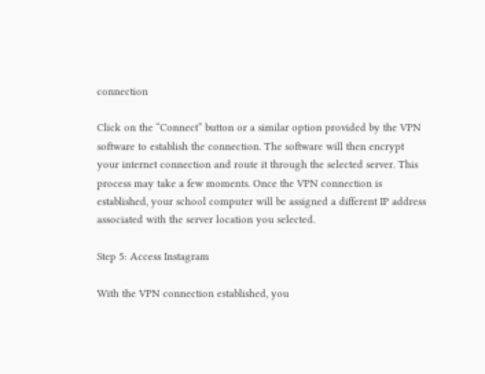connection

Click on the “Connect” button or a similar option provided by the VPN software to establish the connection. The software will then encrypt your internet connection and route it through the selected server. This process may take a few moments. Once the VPN connection is established, your school computer will be assigned a different IP address associated with the server location you selected.

Step 5: Access Instagram

With the VPN connection established, you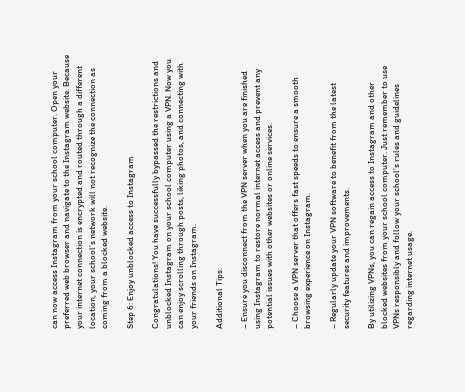can now access Instagram from your school computer. Open your preferred web browser and navigate to the Instagram website. Because your internet connection is encrypted and routed through a different location, your school’s network will not recognize the connection as coming from a blocked website.

Step 6: Enjoy unblocked access to Instagram

Congratulations! You have successfully bypassed the restrictions and unblocked Instagram on your school computer using a VPN. Now you can enjoy scrolling through posts, liking photos, and connecting with your friends on Instagram.

Additional Tips:

– Ensure you disconnect from the VPN server when you are finished using Instagram to restore normal internet access and prevent any potential issues with other websites or online services.

– Choose a VPN server that offers fast speeds to ensure a smooth browsing experience on Instagram.

– Regularly update your VPN software to benefit from the latest security features and improvements.

By utilizing VPNs, you can regain access to Instagram and other blocked websites from your school computer. Just remember to use VPNs responsibly and follow your school’s rules and guidelines regarding internet usage.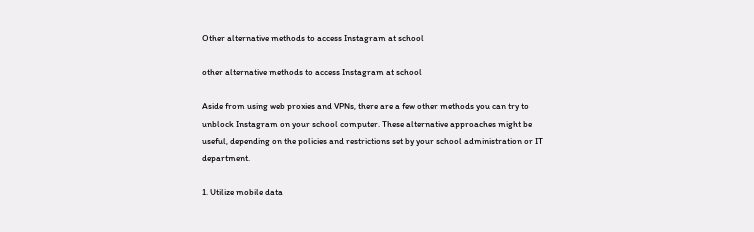Other alternative methods to access Instagram at school

other alternative methods to access Instagram at school

Aside from using web proxies and VPNs, there are a few other methods you can try to unblock Instagram on your school computer. These alternative approaches might be useful, depending on the policies and restrictions set by your school administration or IT department.

1. Utilize mobile data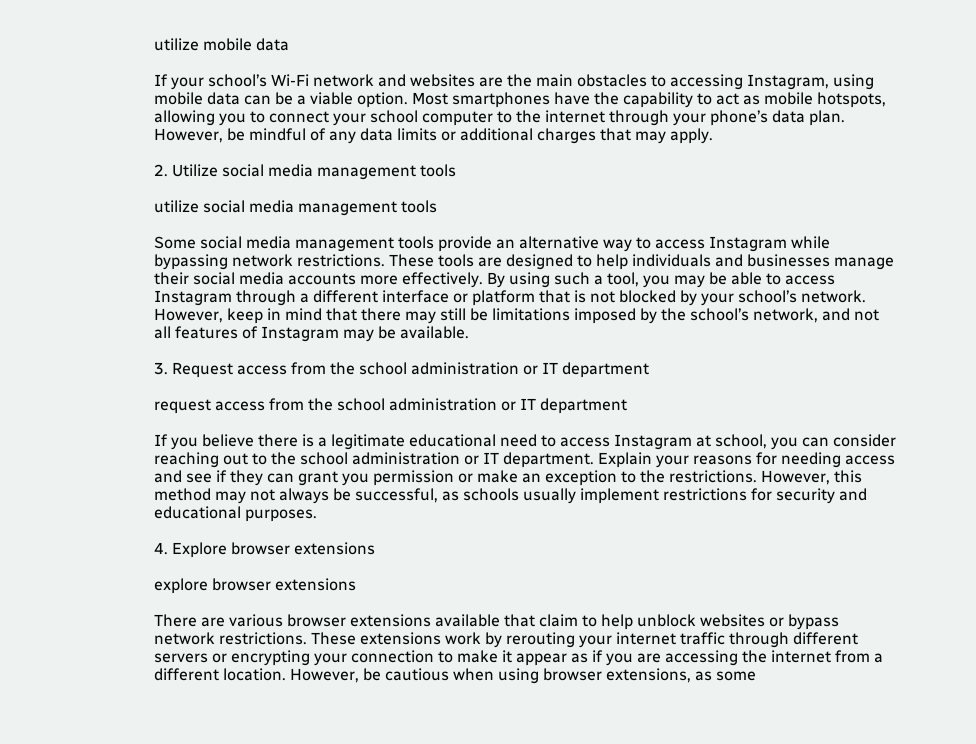utilize mobile data

If your school’s Wi-Fi network and websites are the main obstacles to accessing Instagram, using mobile data can be a viable option. Most smartphones have the capability to act as mobile hotspots, allowing you to connect your school computer to the internet through your phone’s data plan. However, be mindful of any data limits or additional charges that may apply.

2. Utilize social media management tools

utilize social media management tools

Some social media management tools provide an alternative way to access Instagram while bypassing network restrictions. These tools are designed to help individuals and businesses manage their social media accounts more effectively. By using such a tool, you may be able to access Instagram through a different interface or platform that is not blocked by your school’s network. However, keep in mind that there may still be limitations imposed by the school’s network, and not all features of Instagram may be available.

3. Request access from the school administration or IT department

request access from the school administration or IT department

If you believe there is a legitimate educational need to access Instagram at school, you can consider reaching out to the school administration or IT department. Explain your reasons for needing access and see if they can grant you permission or make an exception to the restrictions. However, this method may not always be successful, as schools usually implement restrictions for security and educational purposes.

4. Explore browser extensions

explore browser extensions

There are various browser extensions available that claim to help unblock websites or bypass network restrictions. These extensions work by rerouting your internet traffic through different servers or encrypting your connection to make it appear as if you are accessing the internet from a different location. However, be cautious when using browser extensions, as some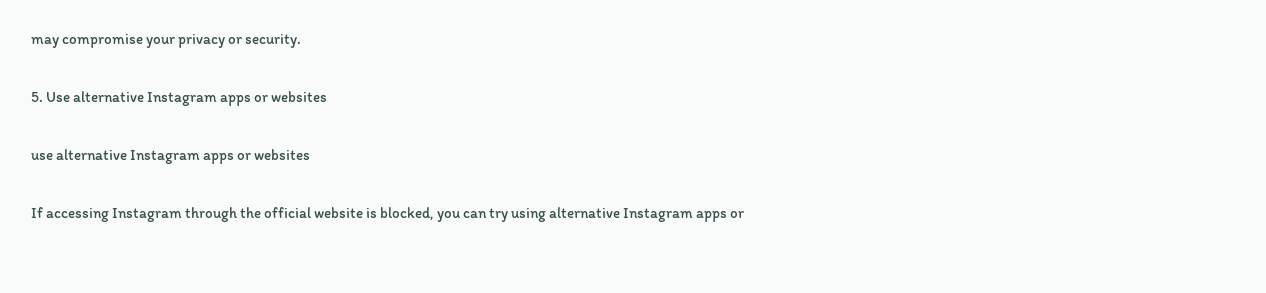may compromise your privacy or security.

5. Use alternative Instagram apps or websites

use alternative Instagram apps or websites

If accessing Instagram through the official website is blocked, you can try using alternative Instagram apps or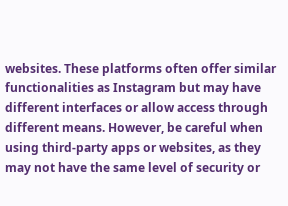websites. These platforms often offer similar functionalities as Instagram but may have different interfaces or allow access through different means. However, be careful when using third-party apps or websites, as they may not have the same level of security or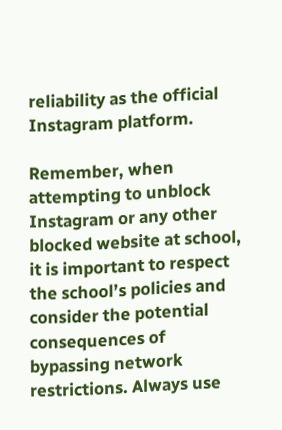reliability as the official Instagram platform.

Remember, when attempting to unblock Instagram or any other blocked website at school, it is important to respect the school’s policies and consider the potential consequences of bypassing network restrictions. Always use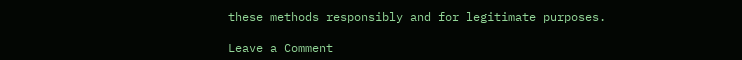these methods responsibly and for legitimate purposes.

Leave a Comment